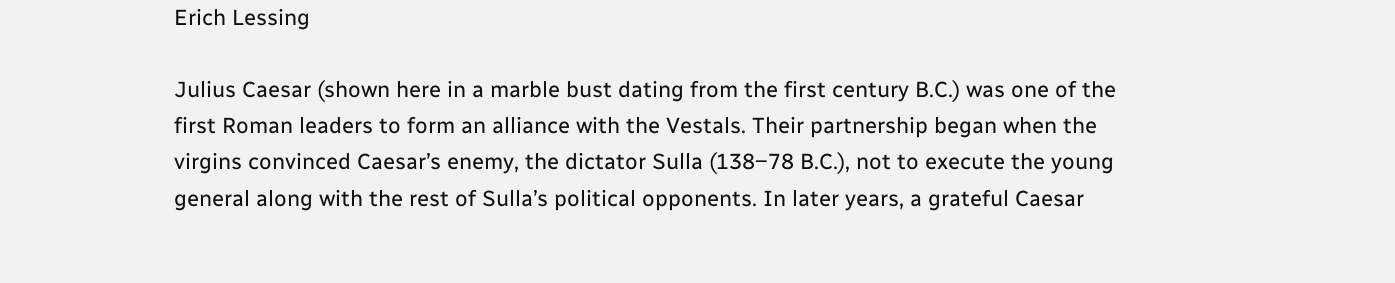Erich Lessing

Julius Caesar (shown here in a marble bust dating from the first century B.C.) was one of the first Roman leaders to form an alliance with the Vestals. Their partnership began when the virgins convinced Caesar’s enemy, the dictator Sulla (138‒78 B.C.), not to execute the young general along with the rest of Sulla’s political opponents. In later years, a grateful Caesar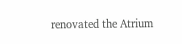renovated the Atrium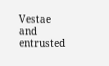Vestae and entrusted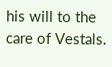his will to the care of Vestals.